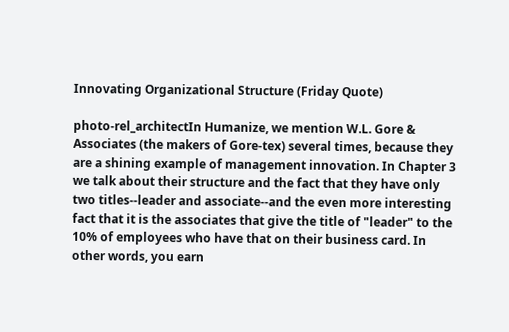Innovating Organizational Structure (Friday Quote)

photo-rel_architectIn Humanize, we mention W.L. Gore & Associates (the makers of Gore-tex) several times, because they are a shining example of management innovation. In Chapter 3 we talk about their structure and the fact that they have only two titles--leader and associate--and the even more interesting fact that it is the associates that give the title of "leader" to the 10% of employees who have that on their business card. In other words, you earn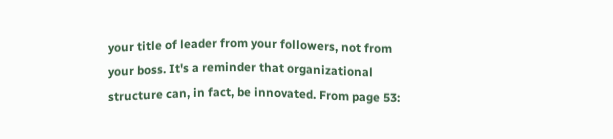your title of leader from your followers, not from your boss. It's a reminder that organizational structure can, in fact, be innovated. From page 53: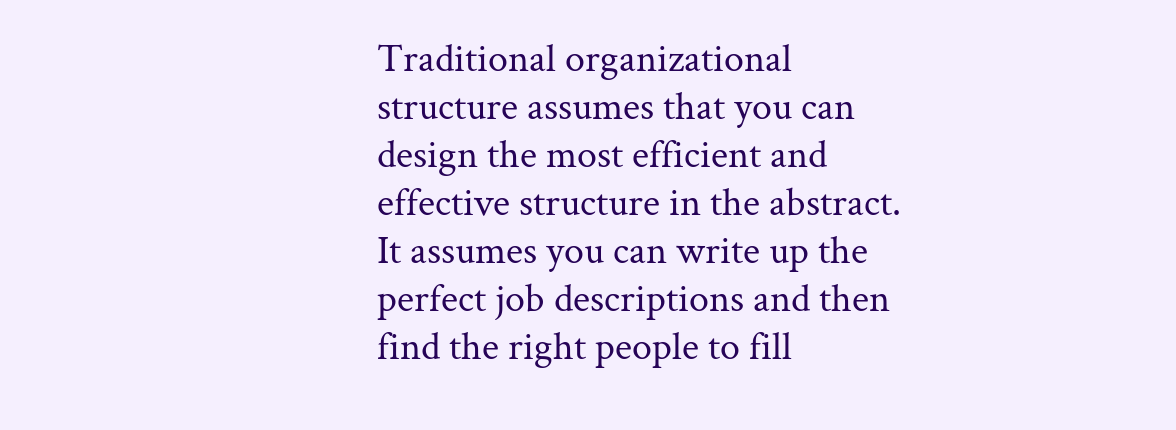Traditional organizational structure assumes that you can design the most efficient and effective structure in the abstract. It assumes you can write up the perfect job descriptions and then find the right people to fill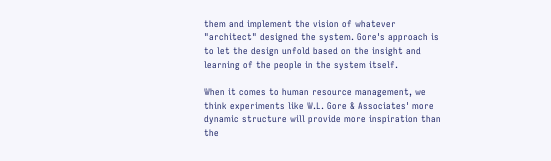them and implement the vision of whatever "architect" designed the system. Gore's approach is to let the design unfold based on the insight and learning of the people in the system itself.

When it comes to human resource management, we think experiments like W.L. Gore & Associates' more dynamic structure will provide more inspiration than the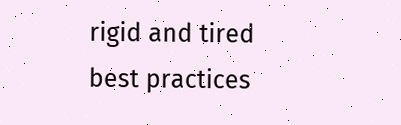rigid and tired best practices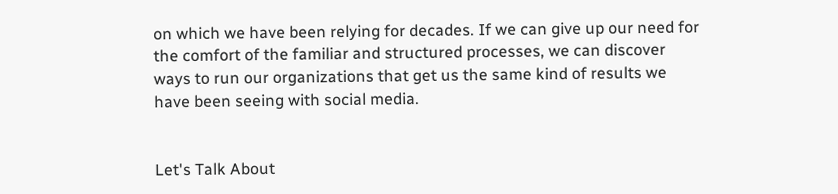on which we have been relying for decades. If we can give up our need for the comfort of the familiar and structured processes, we can discover ways to run our organizations that get us the same kind of results we have been seeing with social media.


Let's Talk About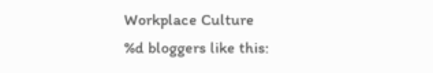Workplace Culture
%d bloggers like this: